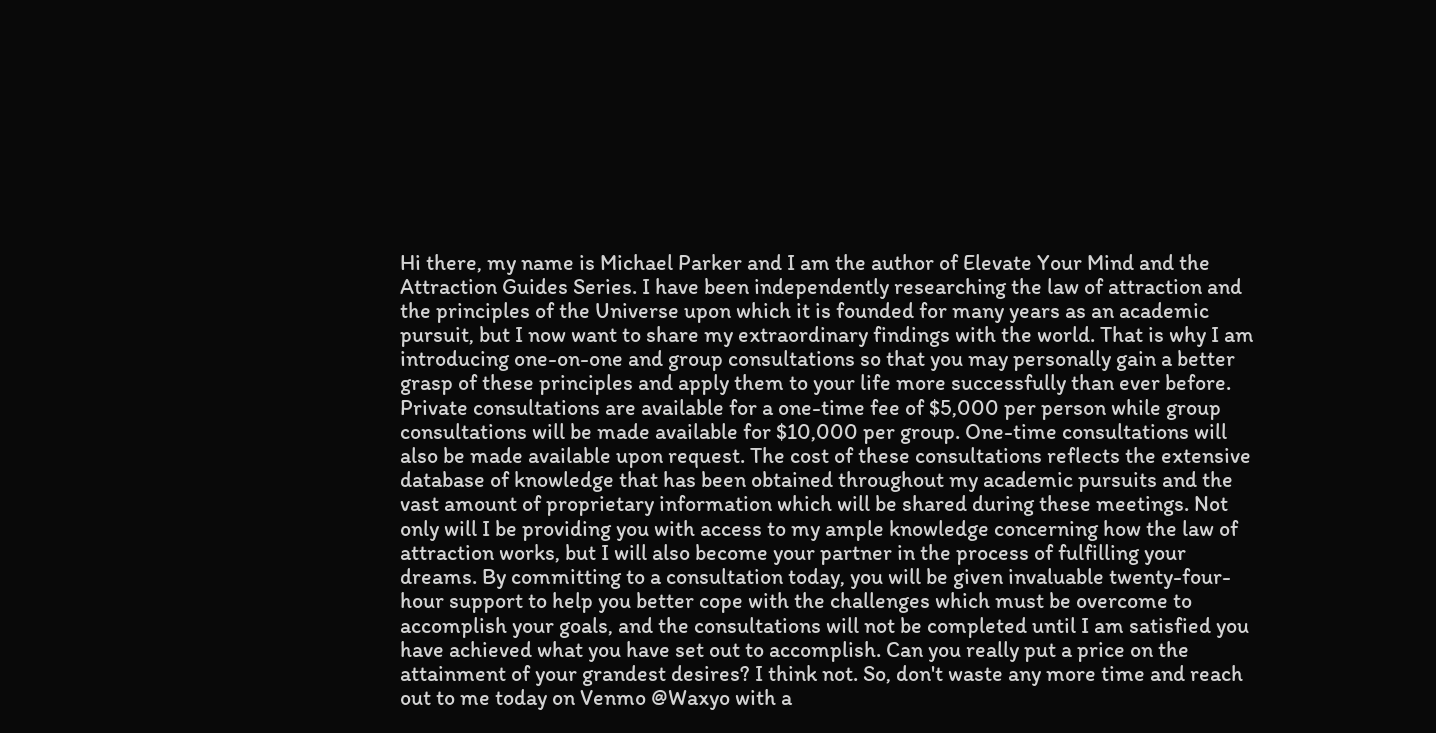Hi there, my name is Michael Parker and I am the author of Elevate Your Mind and the Attraction Guides Series. I have been independently researching the law of attraction and the principles of the Universe upon which it is founded for many years as an academic pursuit, but I now want to share my extraordinary findings with the world. That is why I am introducing one-on-one and group consultations so that you may personally gain a better grasp of these principles and apply them to your life more successfully than ever before. Private consultations are available for a one-time fee of $5,000 per person while group consultations will be made available for $10,000 per group. One-time consultations will also be made available upon request. The cost of these consultations reflects the extensive database of knowledge that has been obtained throughout my academic pursuits and the vast amount of proprietary information which will be shared during these meetings. Not only will I be providing you with access to my ample knowledge concerning how the law of attraction works, but I will also become your partner in the process of fulfilling your dreams. By committing to a consultation today, you will be given invaluable twenty-four-hour support to help you better cope with the challenges which must be overcome to accomplish your goals, and the consultations will not be completed until I am satisfied you have achieved what you have set out to accomplish. Can you really put a price on the attainment of your grandest desires? I think not. So, don't waste any more time and reach out to me today on Venmo @Waxyo with a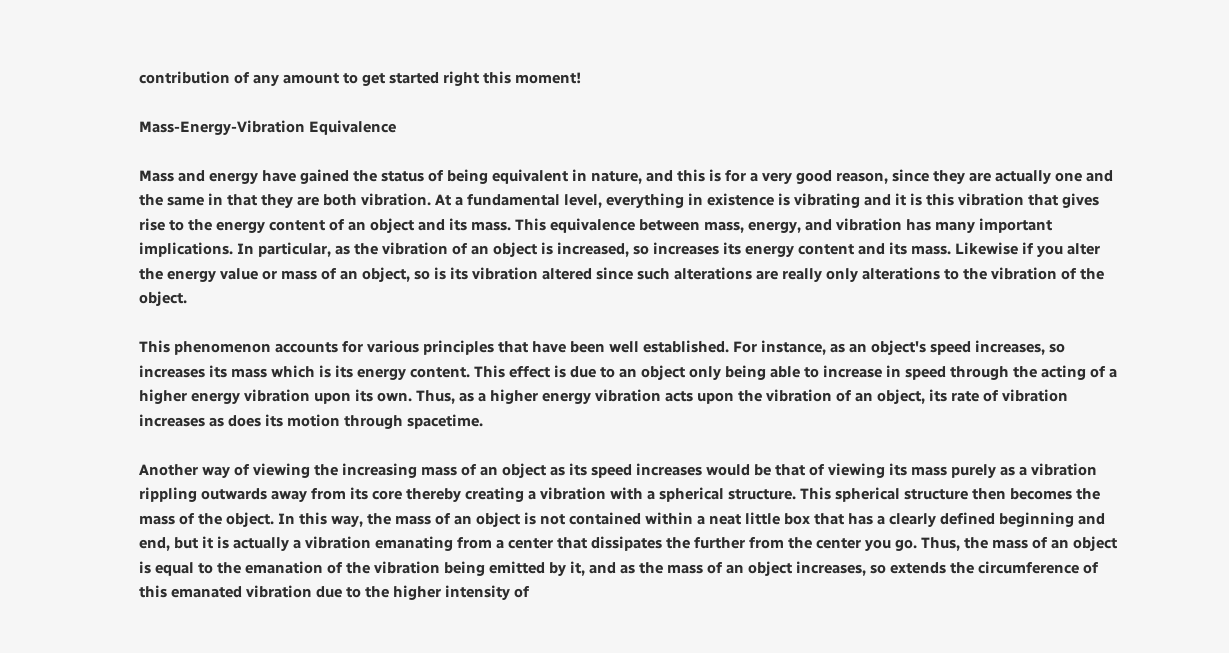contribution of any amount to get started right this moment!

Mass-Energy-Vibration Equivalence

Mass and energy have gained the status of being equivalent in nature, and this is for a very good reason, since they are actually one and the same in that they are both vibration. At a fundamental level, everything in existence is vibrating and it is this vibration that gives rise to the energy content of an object and its mass. This equivalence between mass, energy, and vibration has many important implications. In particular, as the vibration of an object is increased, so increases its energy content and its mass. Likewise if you alter the energy value or mass of an object, so is its vibration altered since such alterations are really only alterations to the vibration of the object.

This phenomenon accounts for various principles that have been well established. For instance, as an object's speed increases, so increases its mass which is its energy content. This effect is due to an object only being able to increase in speed through the acting of a higher energy vibration upon its own. Thus, as a higher energy vibration acts upon the vibration of an object, its rate of vibration increases as does its motion through spacetime.

Another way of viewing the increasing mass of an object as its speed increases would be that of viewing its mass purely as a vibration rippling outwards away from its core thereby creating a vibration with a spherical structure. This spherical structure then becomes the mass of the object. In this way, the mass of an object is not contained within a neat little box that has a clearly defined beginning and end, but it is actually a vibration emanating from a center that dissipates the further from the center you go. Thus, the mass of an object is equal to the emanation of the vibration being emitted by it, and as the mass of an object increases, so extends the circumference of this emanated vibration due to the higher intensity of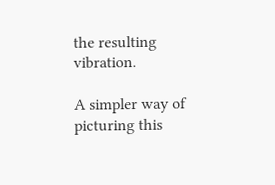the resulting vibration.

A simpler way of picturing this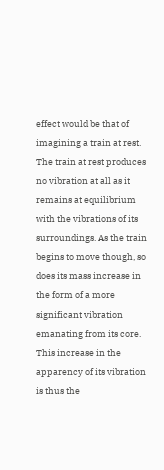effect would be that of imagining a train at rest. The train at rest produces no vibration at all as it remains at equilibrium with the vibrations of its surroundings. As the train begins to move though, so does its mass increase in the form of a more significant vibration emanating from its core. This increase in the apparency of its vibration is thus the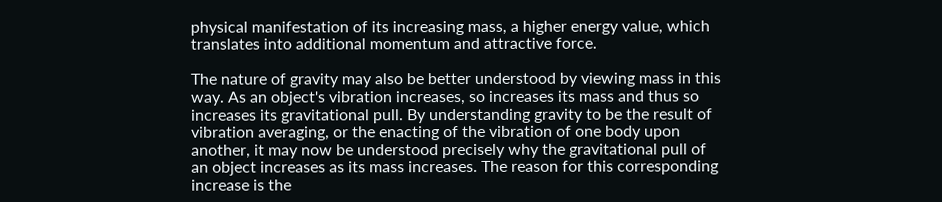physical manifestation of its increasing mass, a higher energy value, which translates into additional momentum and attractive force.

The nature of gravity may also be better understood by viewing mass in this way. As an object's vibration increases, so increases its mass and thus so increases its gravitational pull. By understanding gravity to be the result of vibration averaging, or the enacting of the vibration of one body upon another, it may now be understood precisely why the gravitational pull of an object increases as its mass increases. The reason for this corresponding increase is the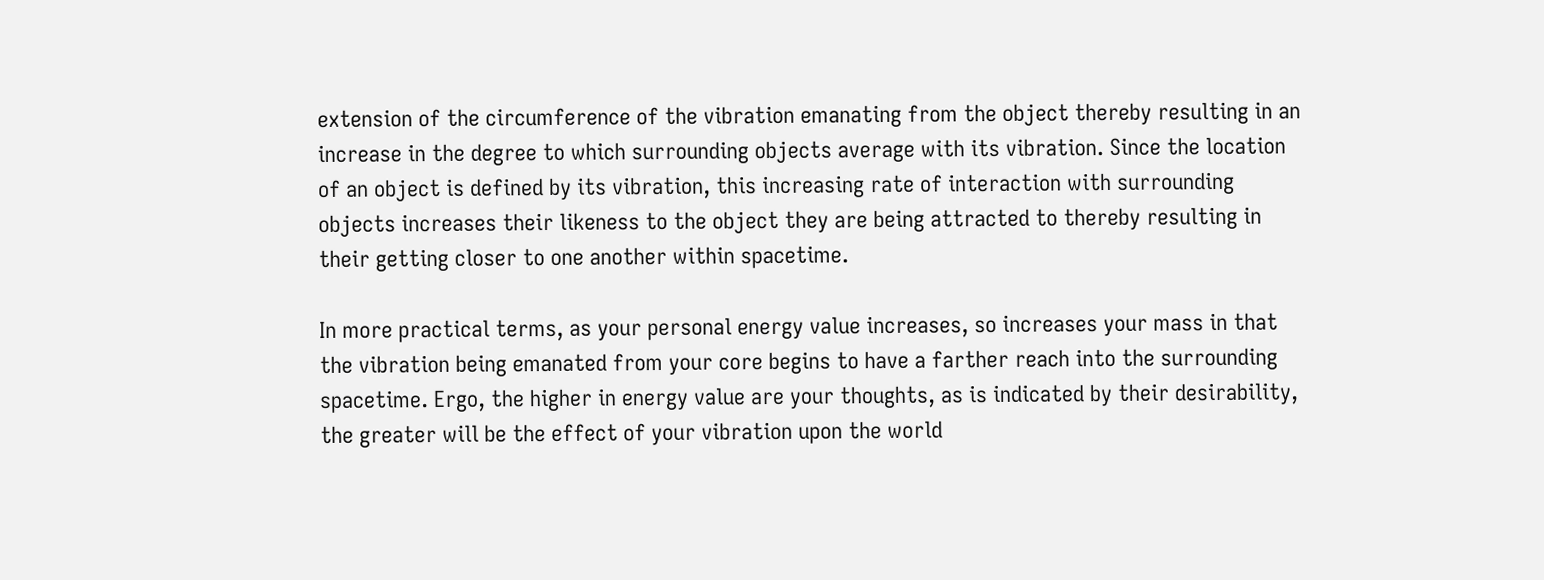extension of the circumference of the vibration emanating from the object thereby resulting in an increase in the degree to which surrounding objects average with its vibration. Since the location of an object is defined by its vibration, this increasing rate of interaction with surrounding objects increases their likeness to the object they are being attracted to thereby resulting in their getting closer to one another within spacetime.

In more practical terms, as your personal energy value increases, so increases your mass in that the vibration being emanated from your core begins to have a farther reach into the surrounding spacetime. Ergo, the higher in energy value are your thoughts, as is indicated by their desirability, the greater will be the effect of your vibration upon the world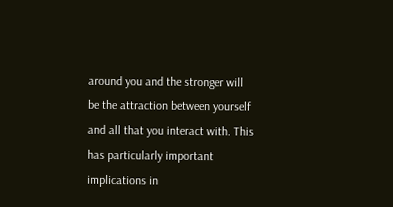around you and the stronger will be the attraction between yourself and all that you interact with. This has particularly important implications in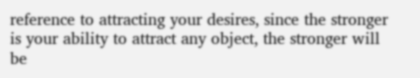reference to attracting your desires, since the stronger is your ability to attract any object, the stronger will be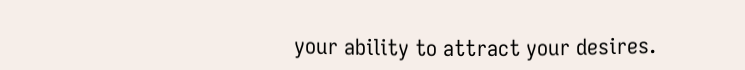your ability to attract your desires.